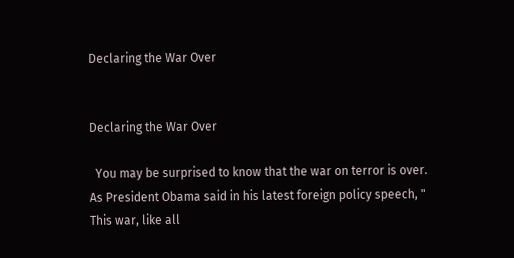Declaring the War Over


Declaring the War Over

  You may be surprised to know that the war on terror is over. As President Obama said in his latest foreign policy speech, " This war, like all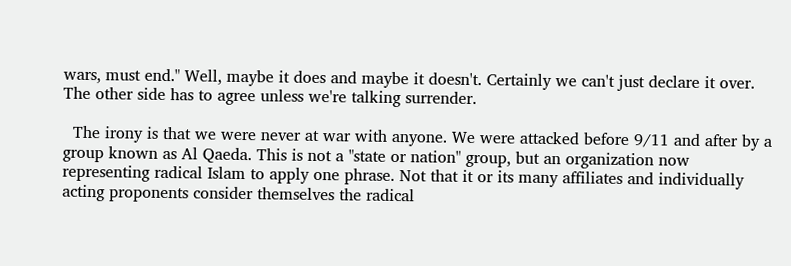wars, must end." Well, maybe it does and maybe it doesn't. Certainly we can't just declare it over. The other side has to agree unless we're talking surrender.

  The irony is that we were never at war with anyone. We were attacked before 9/11 and after by a group known as Al Qaeda. This is not a "state or nation" group, but an organization now representing radical Islam to apply one phrase. Not that it or its many affiliates and individually acting proponents consider themselves the radical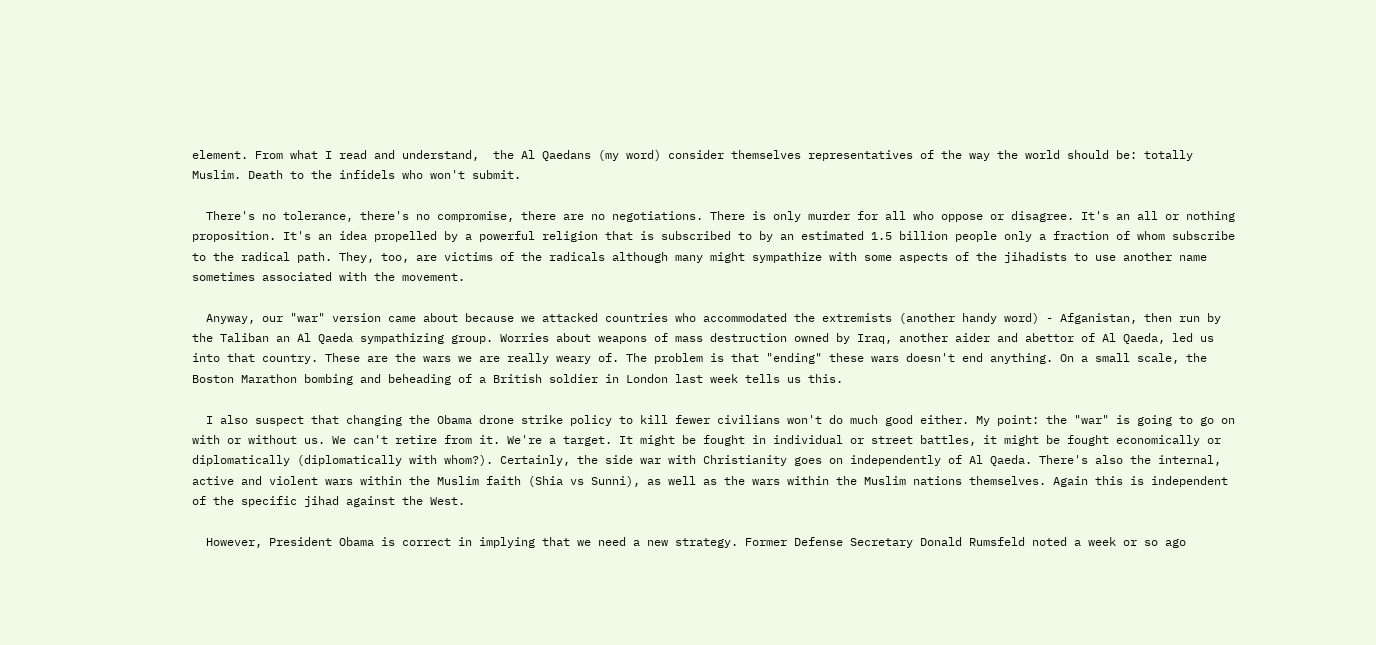element. From what I read and understand,  the Al Qaedans (my word) consider themselves representatives of the way the world should be: totally Muslim. Death to the infidels who won't submit.

  There's no tolerance, there's no compromise, there are no negotiations. There is only murder for all who oppose or disagree. It's an all or nothing proposition. It's an idea propelled by a powerful religion that is subscribed to by an estimated 1.5 billion people only a fraction of whom subscribe to the radical path. They, too, are victims of the radicals although many might sympathize with some aspects of the jihadists to use another name sometimes associated with the movement.

  Anyway, our "war" version came about because we attacked countries who accommodated the extremists (another handy word) - Afganistan, then run by the Taliban an Al Qaeda sympathizing group. Worries about weapons of mass destruction owned by Iraq, another aider and abettor of Al Qaeda, led us into that country. These are the wars we are really weary of. The problem is that "ending" these wars doesn't end anything. On a small scale, the Boston Marathon bombing and beheading of a British soldier in London last week tells us this.

  I also suspect that changing the Obama drone strike policy to kill fewer civilians won't do much good either. My point: the "war" is going to go on with or without us. We can't retire from it. We're a target. It might be fought in individual or street battles, it might be fought economically or diplomatically (diplomatically with whom?). Certainly, the side war with Christianity goes on independently of Al Qaeda. There's also the internal, active and violent wars within the Muslim faith (Shia vs Sunni), as well as the wars within the Muslim nations themselves. Again this is independent of the specific jihad against the West.

  However, President Obama is correct in implying that we need a new strategy. Former Defense Secretary Donald Rumsfeld noted a week or so ago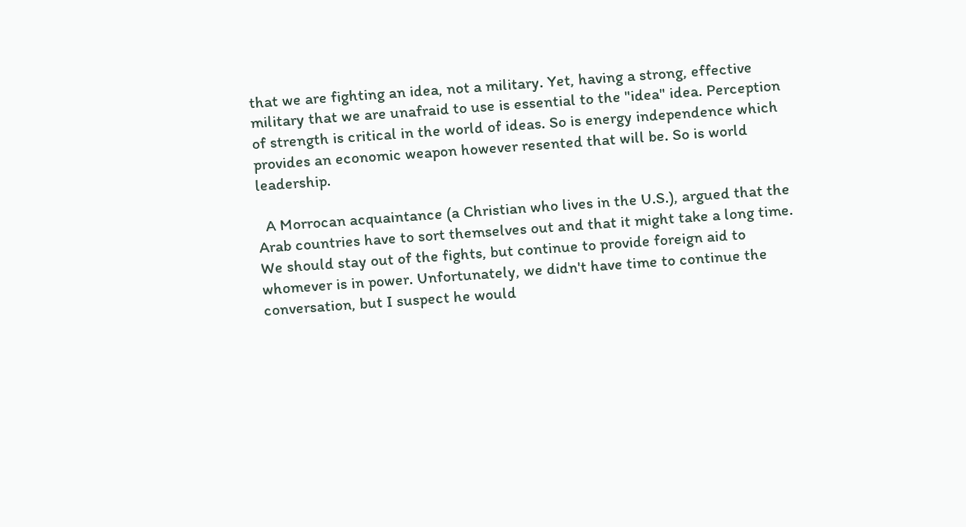that we are fighting an idea, not a military. Yet, having a strong, effective military that we are unafraid to use is essential to the "idea" idea. Perception of strength is critical in the world of ideas. So is energy independence which provides an economic weapon however resented that will be. So is world leadership.

  A Morrocan acquaintance (a Christian who lives in the U.S.), argued that the Arab countries have to sort themselves out and that it might take a long time. We should stay out of the fights, but continue to provide foreign aid to whomever is in power. Unfortunately, we didn't have time to continue the conversation, but I suspect he would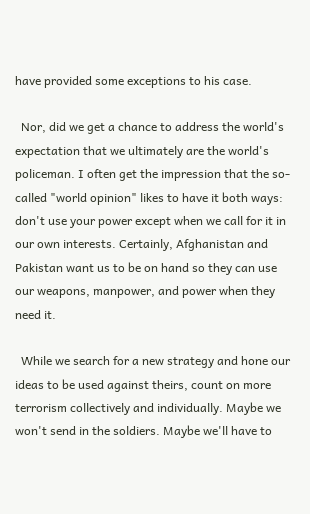have provided some exceptions to his case.

  Nor, did we get a chance to address the world's expectation that we ultimately are the world's policeman. I often get the impression that the so-called "world opinion" likes to have it both ways: don't use your power except when we call for it in our own interests. Certainly, Afghanistan and Pakistan want us to be on hand so they can use our weapons, manpower, and power when they need it.

  While we search for a new strategy and hone our ideas to be used against theirs, count on more terrorism collectively and individually. Maybe we won't send in the soldiers. Maybe we'll have to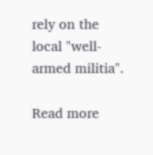rely on the local "well-armed militia".

Read more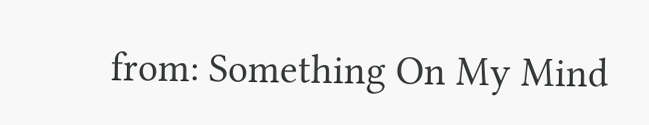from: Something On My Mind